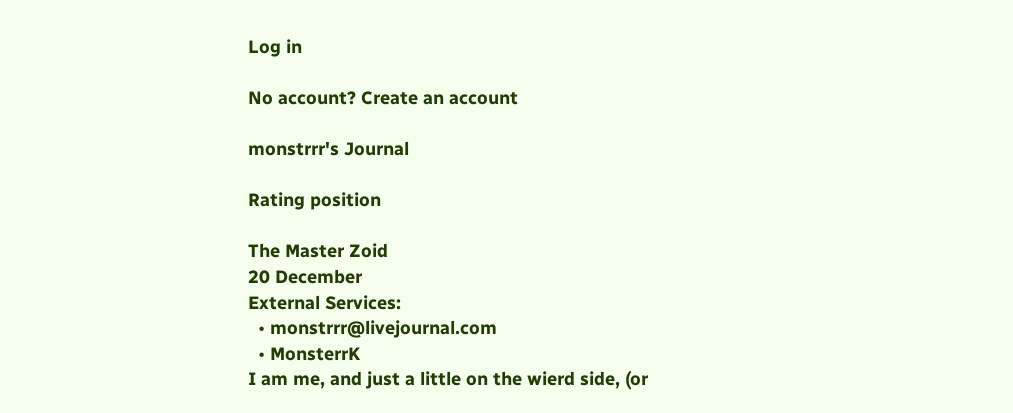Log in

No account? Create an account

monstrrr's Journal

Rating position

The Master Zoid
20 December
External Services:
  • monstrrr@livejournal.com
  • MonsterrK
I am me, and just a little on the wierd side, (or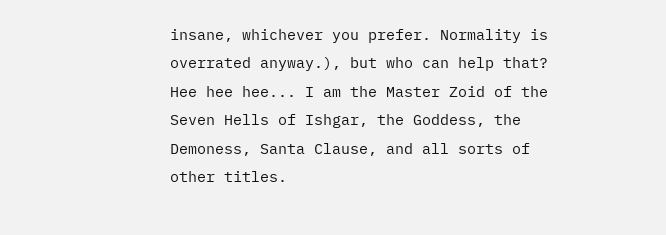insane, whichever you prefer. Normality is overrated anyway.), but who can help that? Hee hee hee... I am the Master Zoid of the Seven Hells of Ishgar, the Goddess, the Demoness, Santa Clause, and all sorts of other titles.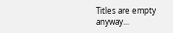Titles are empty anyway...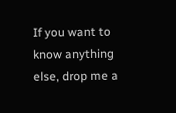If you want to know anything else, drop me a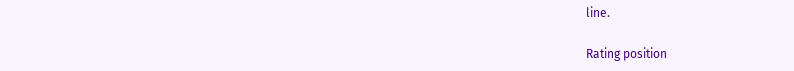line.

Rating position